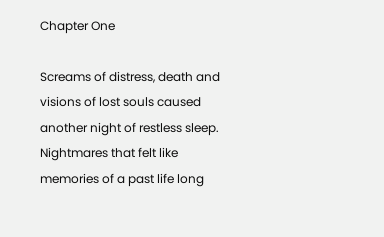Chapter One

Screams of distress, death and visions of lost souls caused another night of restless sleep. Nightmares that felt like memories of a past life long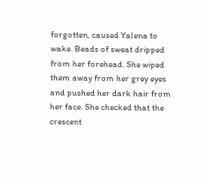forgotten, caused Yalena to wake. Beads of sweat dripped from her forehead. She wiped them away from her grey eyes and pushed her dark hair from her face. She checked that the crescent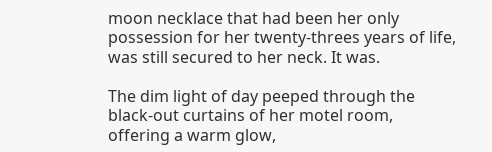moon necklace that had been her only possession for her twenty-threes years of life, was still secured to her neck. It was.

The dim light of day peeped through the black-out curtains of her motel room, offering a warm glow,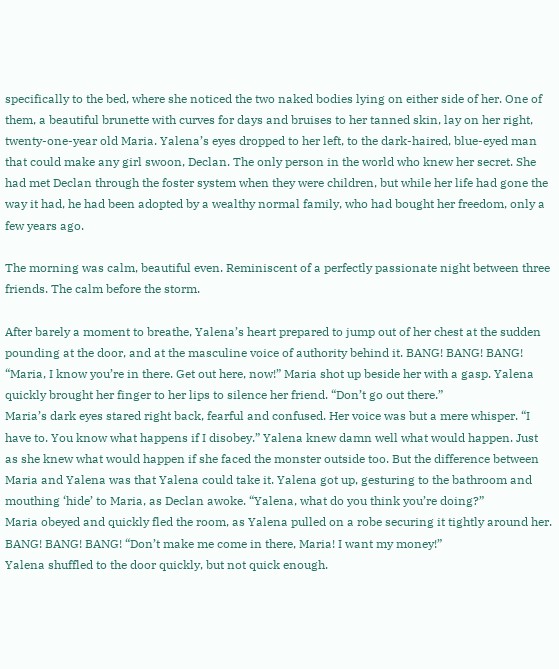specifically to the bed, where she noticed the two naked bodies lying on either side of her. One of them, a beautiful brunette with curves for days and bruises to her tanned skin, lay on her right, twenty-one-year old Maria. Yalena’s eyes dropped to her left, to the dark-haired, blue-eyed man that could make any girl swoon, Declan. The only person in the world who knew her secret. She had met Declan through the foster system when they were children, but while her life had gone the way it had, he had been adopted by a wealthy normal family, who had bought her freedom, only a few years ago.

The morning was calm, beautiful even. Reminiscent of a perfectly passionate night between three friends. The calm before the storm.

After barely a moment to breathe, Yalena’s heart prepared to jump out of her chest at the sudden pounding at the door, and at the masculine voice of authority behind it. BANG! BANG! BANG! “Maria, I know you’re in there. Get out here, now!” Maria shot up beside her with a gasp. Yalena quickly brought her finger to her lips to silence her friend. “Don’t go out there.”
Maria’s dark eyes stared right back, fearful and confused. Her voice was but a mere whisper. “I have to. You know what happens if I disobey.” Yalena knew damn well what would happen. Just as she knew what would happen if she faced the monster outside too. But the difference between Maria and Yalena was that Yalena could take it. Yalena got up, gesturing to the bathroom and mouthing ‘hide’ to Maria, as Declan awoke. “Yalena, what do you think you’re doing?”
Maria obeyed and quickly fled the room, as Yalena pulled on a robe securing it tightly around her. BANG! BANG! BANG! “Don’t make me come in there, Maria! I want my money!”
Yalena shuffled to the door quickly, but not quick enough.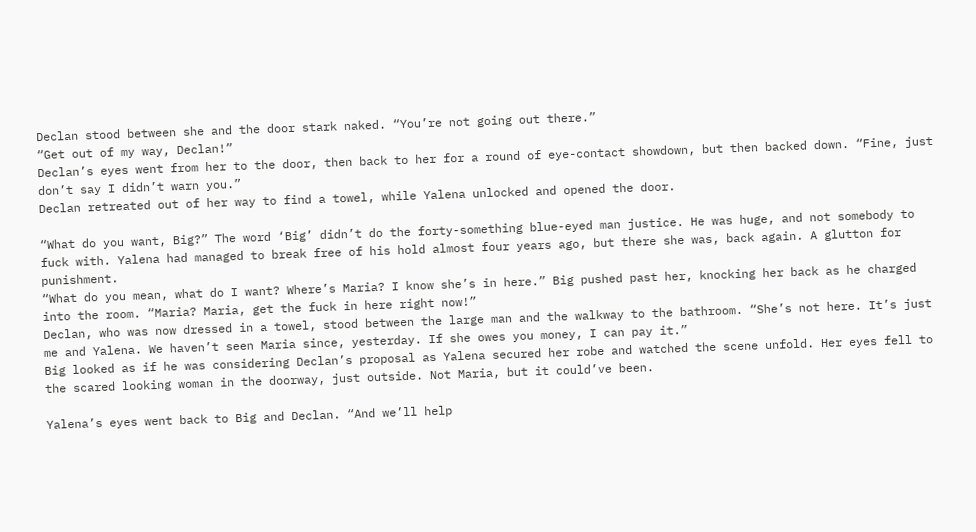Declan stood between she and the door stark naked. “You’re not going out there.”
“Get out of my way, Declan!”
Declan’s eyes went from her to the door, then back to her for a round of eye-contact showdown, but then backed down. “Fine, just don’t say I didn’t warn you.”
Declan retreated out of her way to find a towel, while Yalena unlocked and opened the door.

“What do you want, Big?” The word ‘Big’ didn’t do the forty-something blue-eyed man justice. He was huge, and not somebody to fuck with. Yalena had managed to break free of his hold almost four years ago, but there she was, back again. A glutton for punishment.
“What do you mean, what do I want? Where’s Maria? I know she’s in here.” Big pushed past her, knocking her back as he charged into the room. “Maria? Maria, get the fuck in here right now!”
Declan, who was now dressed in a towel, stood between the large man and the walkway to the bathroom. “She’s not here. It’s just me and Yalena. We haven’t seen Maria since, yesterday. If she owes you money, I can pay it.”
Big looked as if he was considering Declan’s proposal as Yalena secured her robe and watched the scene unfold. Her eyes fell to the scared looking woman in the doorway, just outside. Not Maria, but it could’ve been.

Yalena’s eyes went back to Big and Declan. “And we’ll help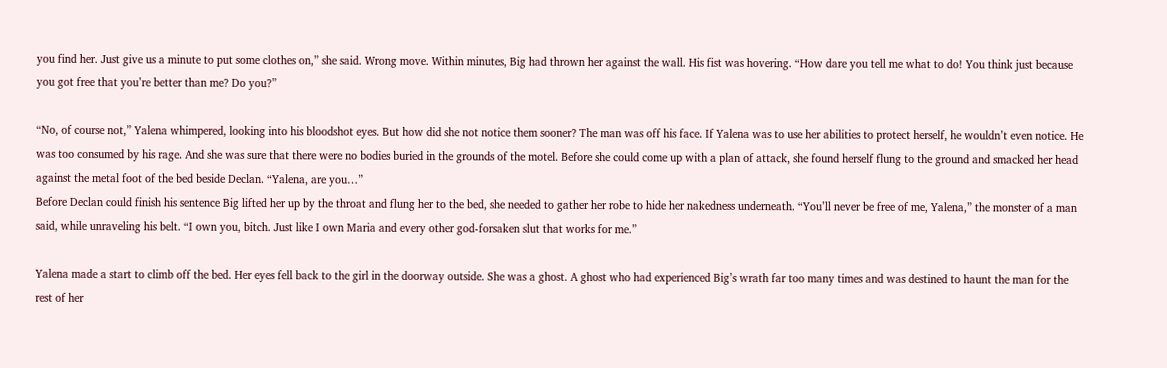you find her. Just give us a minute to put some clothes on,” she said. Wrong move. Within minutes, Big had thrown her against the wall. His fist was hovering. “How dare you tell me what to do! You think just because you got free that you’re better than me? Do you?”

“No, of course not,” Yalena whimpered, looking into his bloodshot eyes. But how did she not notice them sooner? The man was off his face. If Yalena was to use her abilities to protect herself, he wouldn’t even notice. He was too consumed by his rage. And she was sure that there were no bodies buried in the grounds of the motel. Before she could come up with a plan of attack, she found herself flung to the ground and smacked her head against the metal foot of the bed beside Declan. “Yalena, are you…”
Before Declan could finish his sentence Big lifted her up by the throat and flung her to the bed, she needed to gather her robe to hide her nakedness underneath. “You’ll never be free of me, Yalena,” the monster of a man said, while unraveling his belt. “I own you, bitch. Just like I own Maria and every other god-forsaken slut that works for me.”

Yalena made a start to climb off the bed. Her eyes fell back to the girl in the doorway outside. She was a ghost. A ghost who had experienced Big’s wrath far too many times and was destined to haunt the man for the rest of her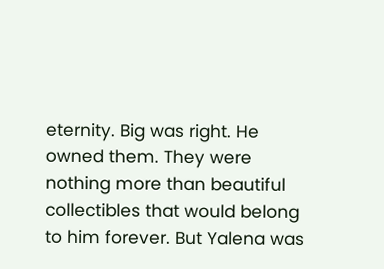eternity. Big was right. He owned them. They were nothing more than beautiful collectibles that would belong to him forever. But Yalena was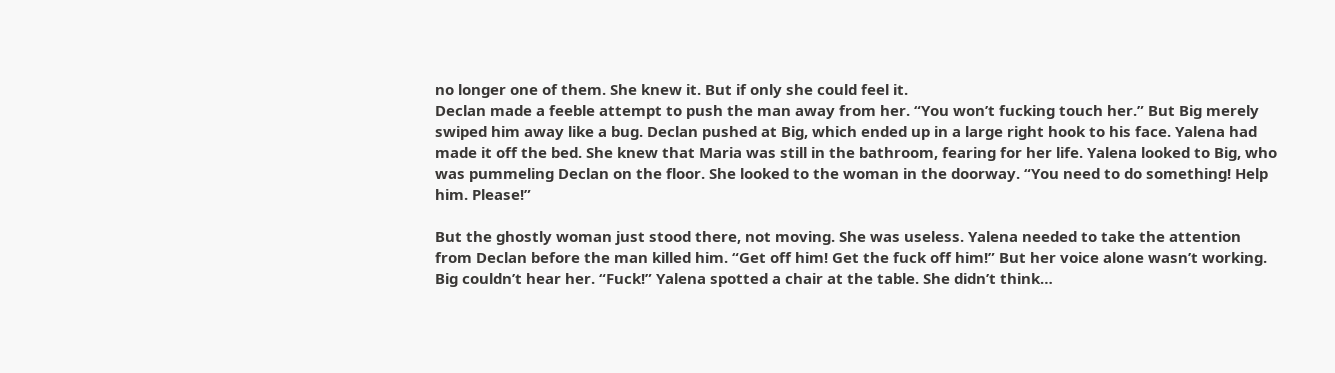no longer one of them. She knew it. But if only she could feel it.
Declan made a feeble attempt to push the man away from her. “You won’t fucking touch her.” But Big merely swiped him away like a bug. Declan pushed at Big, which ended up in a large right hook to his face. Yalena had made it off the bed. She knew that Maria was still in the bathroom, fearing for her life. Yalena looked to Big, who was pummeling Declan on the floor. She looked to the woman in the doorway. “You need to do something! Help him. Please!”

But the ghostly woman just stood there, not moving. She was useless. Yalena needed to take the attention from Declan before the man killed him. “Get off him! Get the fuck off him!” But her voice alone wasn’t working. Big couldn’t hear her. “Fuck!” Yalena spotted a chair at the table. She didn’t think…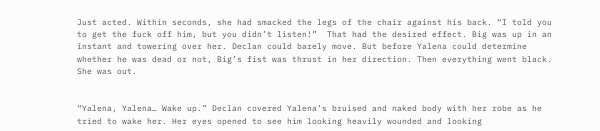Just acted. Within seconds, she had smacked the legs of the chair against his back. “I told you to get the fuck off him, but you didn’t listen!”  That had the desired effect. Big was up in an instant and towering over her. Declan could barely move. But before Yalena could determine whether he was dead or not, Big’s fist was thrust in her direction. Then everything went black. She was out.


“Yalena, Yalena… Wake up.” Declan covered Yalena’s bruised and naked body with her robe as he tried to wake her. Her eyes opened to see him looking heavily wounded and looking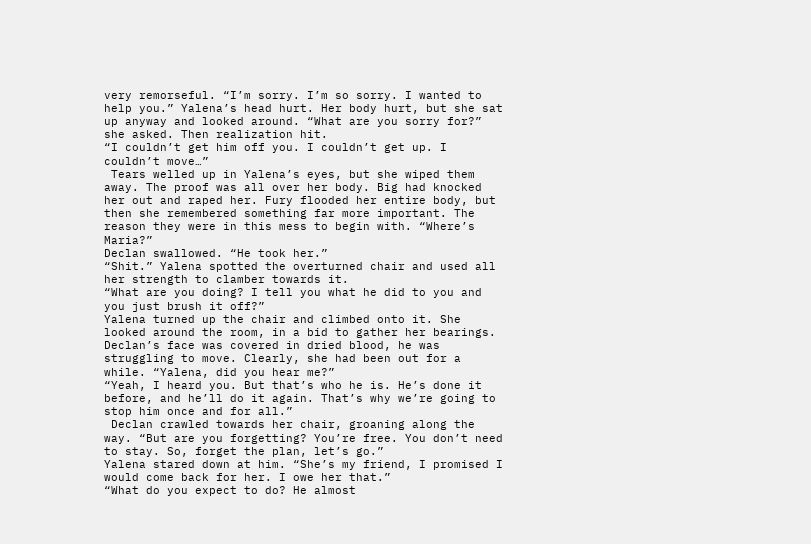very remorseful. “I’m sorry. I’m so sorry. I wanted to help you.” Yalena’s head hurt. Her body hurt, but she sat up anyway and looked around. “What are you sorry for?” she asked. Then realization hit.
“I couldn’t get him off you. I couldn’t get up. I couldn’t move…”
 Tears welled up in Yalena’s eyes, but she wiped them away. The proof was all over her body. Big had knocked her out and raped her. Fury flooded her entire body, but then she remembered something far more important. The reason they were in this mess to begin with. “Where’s Maria?”
Declan swallowed. “He took her.”
“Shit.” Yalena spotted the overturned chair and used all her strength to clamber towards it.
“What are you doing? I tell you what he did to you and you just brush it off?”
Yalena turned up the chair and climbed onto it. She looked around the room, in a bid to gather her bearings. Declan’s face was covered in dried blood, he was struggling to move. Clearly, she had been out for a while. “Yalena, did you hear me?”
“Yeah, I heard you. But that’s who he is. He’s done it before, and he’ll do it again. That’s why we’re going to stop him once and for all.”
 Declan crawled towards her chair, groaning along the way. “But are you forgetting? You’re free. You don’t need to stay. So, forget the plan, let’s go.”
Yalena stared down at him. “She’s my friend, I promised I would come back for her. I owe her that.”
“What do you expect to do? He almost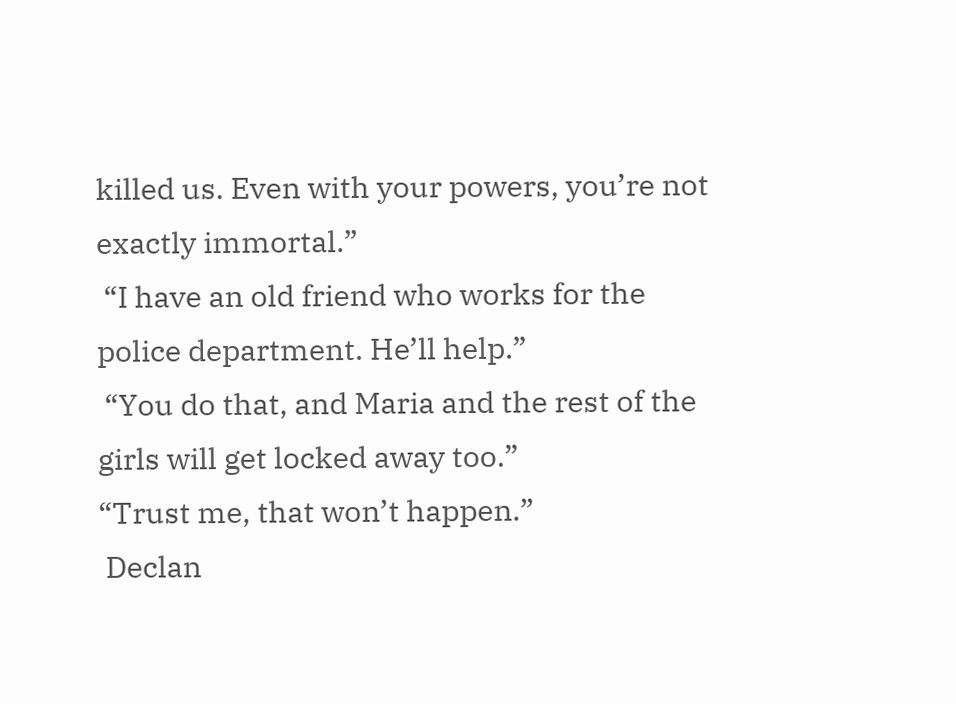killed us. Even with your powers, you’re not exactly immortal.”
 “I have an old friend who works for the police department. He’ll help.”
 “You do that, and Maria and the rest of the girls will get locked away too.”
“Trust me, that won’t happen.”
 Declan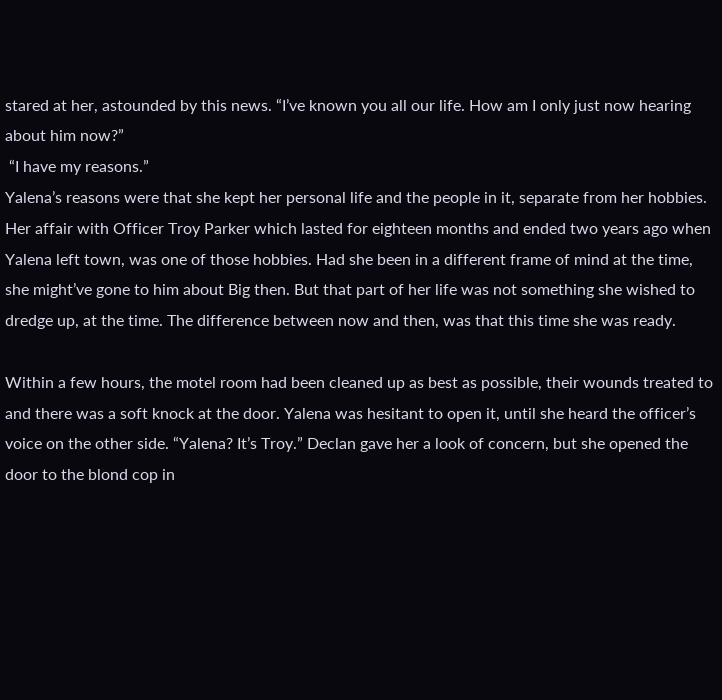stared at her, astounded by this news. “I’ve known you all our life. How am I only just now hearing about him now?”
 “I have my reasons.”
Yalena’s reasons were that she kept her personal life and the people in it, separate from her hobbies. Her affair with Officer Troy Parker which lasted for eighteen months and ended two years ago when Yalena left town, was one of those hobbies. Had she been in a different frame of mind at the time, she might’ve gone to him about Big then. But that part of her life was not something she wished to dredge up, at the time. The difference between now and then, was that this time she was ready.

Within a few hours, the motel room had been cleaned up as best as possible, their wounds treated to and there was a soft knock at the door. Yalena was hesitant to open it, until she heard the officer’s voice on the other side. “Yalena? It’s Troy.” Declan gave her a look of concern, but she opened the door to the blond cop in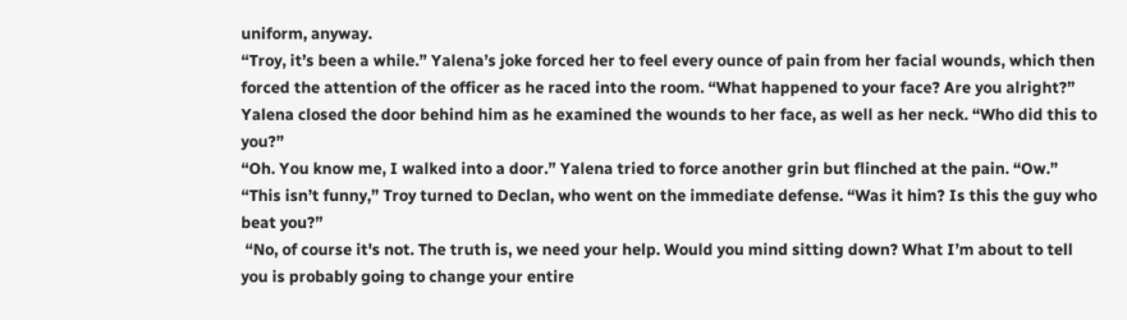uniform, anyway.
“Troy, it’s been a while.” Yalena’s joke forced her to feel every ounce of pain from her facial wounds, which then forced the attention of the officer as he raced into the room. “What happened to your face? Are you alright?” Yalena closed the door behind him as he examined the wounds to her face, as well as her neck. “Who did this to you?”
“Oh. You know me, I walked into a door.” Yalena tried to force another grin but flinched at the pain. “Ow.”
“This isn’t funny,” Troy turned to Declan, who went on the immediate defense. “Was it him? Is this the guy who beat you?”
 “No, of course it's not. The truth is, we need your help. Would you mind sitting down? What I’m about to tell you is probably going to change your entire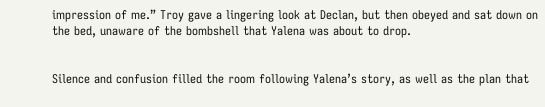impression of me.” Troy gave a lingering look at Declan, but then obeyed and sat down on the bed, unaware of the bombshell that Yalena was about to drop.


Silence and confusion filled the room following Yalena’s story, as well as the plan that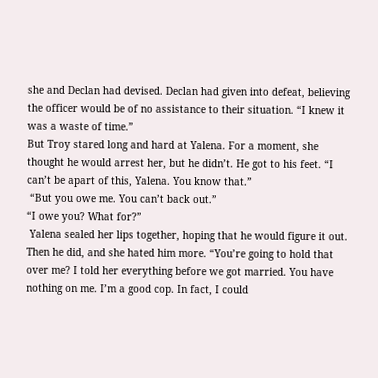she and Declan had devised. Declan had given into defeat, believing the officer would be of no assistance to their situation. “I knew it was a waste of time.”
But Troy stared long and hard at Yalena. For a moment, she thought he would arrest her, but he didn’t. He got to his feet. “I can’t be apart of this, Yalena. You know that.”
 “But you owe me. You can’t back out.”
“I owe you? What for?”
 Yalena sealed her lips together, hoping that he would figure it out. Then he did, and she hated him more. “You’re going to hold that over me? I told her everything before we got married. You have nothing on me. I’m a good cop. In fact, I could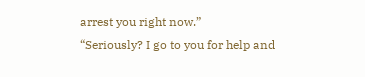arrest you right now.”
“Seriously? I go to you for help and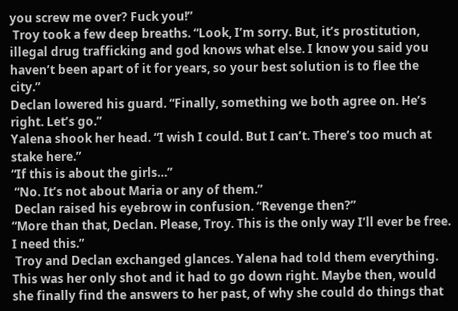you screw me over? Fuck you!”
 Troy took a few deep breaths. “Look, I’m sorry. But, it’s prostitution, illegal drug trafficking and god knows what else. I know you said you haven’t been apart of it for years, so your best solution is to flee the city.”
Declan lowered his guard. “Finally, something we both agree on. He’s right. Let’s go.”
Yalena shook her head. “I wish I could. But I can’t. There’s too much at stake here.”
“If this is about the girls…”
 “No. It’s not about Maria or any of them.”
 Declan raised his eyebrow in confusion. “Revenge then?”
“More than that, Declan. Please, Troy. This is the only way I’ll ever be free. I need this.”
 Troy and Declan exchanged glances. Yalena had told them everything. This was her only shot and it had to go down right. Maybe then, would she finally find the answers to her past, of why she could do things that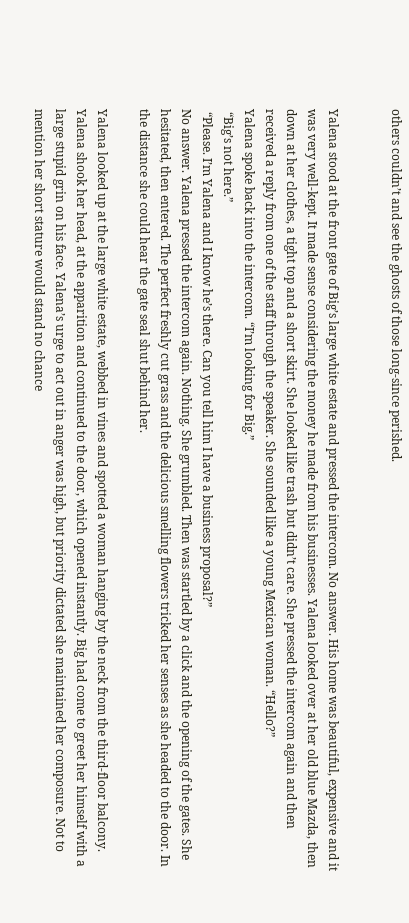others couldn’t and see the ghosts of those long-since perished.


Yalena stood at the front gate of Big’s large white estate and pressed the intercom. No answer. His home was beautiful, expensive and it was very well-kept. It made sense considering the money he made from his businesses. Yalena looked over at her old blue Mazda, then down at her clothes, a tight top and a short skirt. She looked like trash but didn’t care. She pressed the intercom again and then received a reply from one of the staff through the speaker. She sounded like a young Mexican woman. “Hello?”
Yalena spoke back into the intercom. “I’m looking for Big.”
 “Big’s not here.”
 “Please. I’m Yalena and I know he’s there. Can you tell him I have a business proposal?”
No answer. Yalena pressed the intercom again. Nothing. She grumbled. Then was startled by a click and the opening of the gates. She hesitated, then entered. The perfect freshly cut grass and the delicious smelling flowers tricked her senses as she headed to the door. In the distance she could hear the gate seal shut behind her.

Yalena looked up at the large white estate, webbed in vines and spotted a woman hanging by the neck from the third-floor balcony. Yalena shook her head, at the apparition and continued to the door, which opened instantly. Big had come to greet her himself with a large stupid grin on his face. Yalena’s urge to act out in anger was high, but priority dictated she maintained her composure. Not to mention her short stature would stand no chance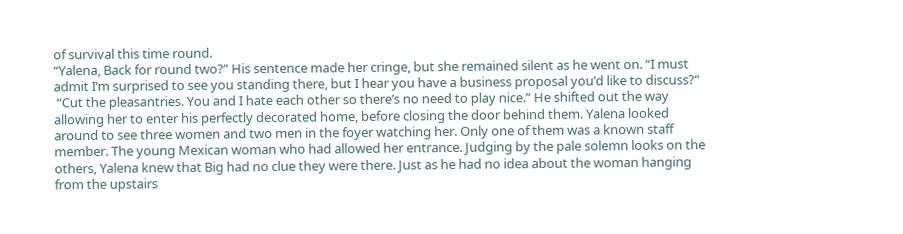of survival this time round.
“Yalena, Back for round two?” His sentence made her cringe, but she remained silent as he went on. “I must admit I’m surprised to see you standing there, but I hear you have a business proposal you’d like to discuss?”
 “Cut the pleasantries. You and I hate each other so there’s no need to play nice.” He shifted out the way allowing her to enter his perfectly decorated home, before closing the door behind them. Yalena looked around to see three women and two men in the foyer watching her. Only one of them was a known staff member. The young Mexican woman who had allowed her entrance. Judging by the pale solemn looks on the others, Yalena knew that Big had no clue they were there. Just as he had no idea about the woman hanging from the upstairs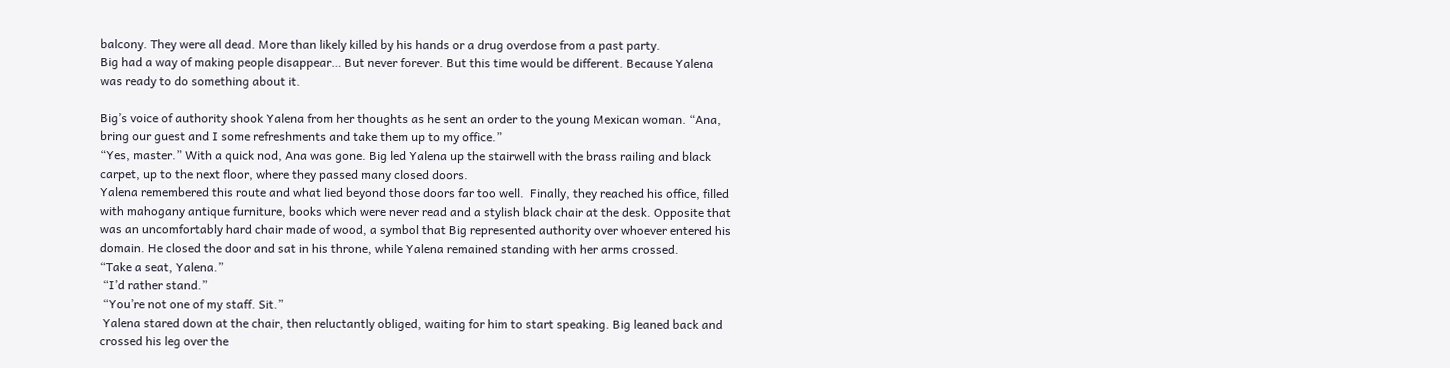balcony. They were all dead. More than likely killed by his hands or a drug overdose from a past party.
Big had a way of making people disappear… But never forever. But this time would be different. Because Yalena was ready to do something about it.

Big’s voice of authority shook Yalena from her thoughts as he sent an order to the young Mexican woman. “Ana, bring our guest and I some refreshments and take them up to my office.”
“Yes, master.” With a quick nod, Ana was gone. Big led Yalena up the stairwell with the brass railing and black carpet, up to the next floor, where they passed many closed doors.
Yalena remembered this route and what lied beyond those doors far too well.  Finally, they reached his office, filled with mahogany antique furniture, books which were never read and a stylish black chair at the desk. Opposite that was an uncomfortably hard chair made of wood, a symbol that Big represented authority over whoever entered his domain. He closed the door and sat in his throne, while Yalena remained standing with her arms crossed.
“Take a seat, Yalena.”
 “I’d rather stand.”
 “You’re not one of my staff. Sit.”
 Yalena stared down at the chair, then reluctantly obliged, waiting for him to start speaking. Big leaned back and crossed his leg over the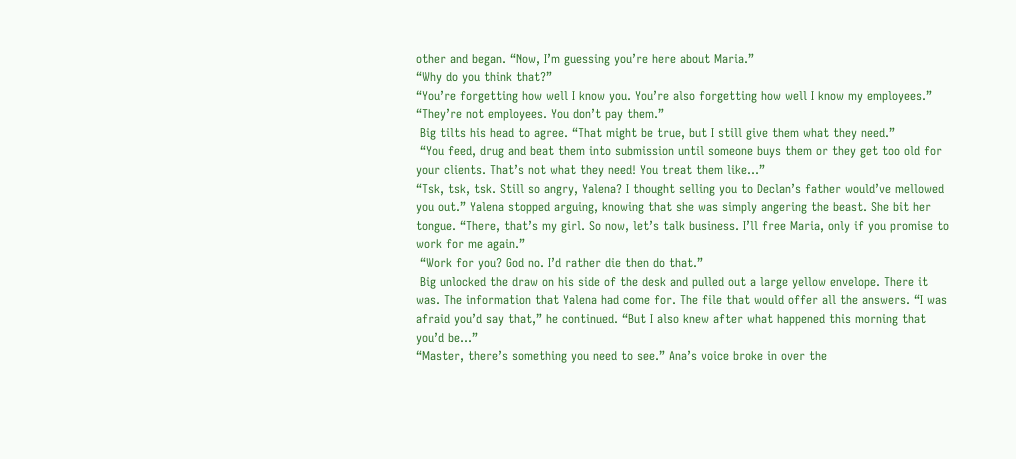other and began. “Now, I’m guessing you’re here about Maria.”
“Why do you think that?”
“You’re forgetting how well I know you. You’re also forgetting how well I know my employees.”
“They’re not employees. You don’t pay them.”
 Big tilts his head to agree. “That might be true, but I still give them what they need.”
 “You feed, drug and beat them into submission until someone buys them or they get too old for your clients. That’s not what they need! You treat them like…”
“Tsk, tsk, tsk. Still so angry, Yalena? I thought selling you to Declan’s father would’ve mellowed you out.” Yalena stopped arguing, knowing that she was simply angering the beast. She bit her tongue. “There, that’s my girl. So now, let’s talk business. I’ll free Maria, only if you promise to work for me again.”
 “Work for you? God no. I’d rather die then do that.”
 Big unlocked the draw on his side of the desk and pulled out a large yellow envelope. There it was. The information that Yalena had come for. The file that would offer all the answers. “I was afraid you’d say that,” he continued. “But I also knew after what happened this morning that you’d be…”
“Master, there’s something you need to see.” Ana’s voice broke in over the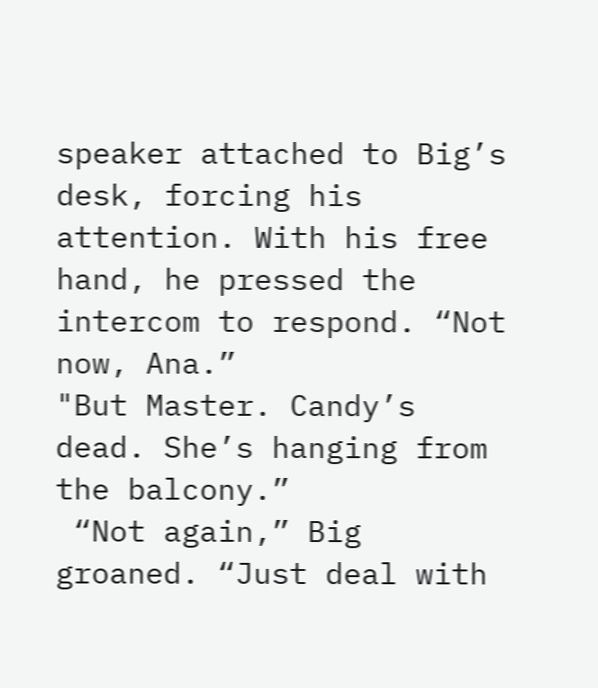speaker attached to Big’s desk, forcing his attention. With his free hand, he pressed the intercom to respond. “Not now, Ana.”
"But Master. Candy’s dead. She’s hanging from the balcony.”
 “Not again,” Big groaned. “Just deal with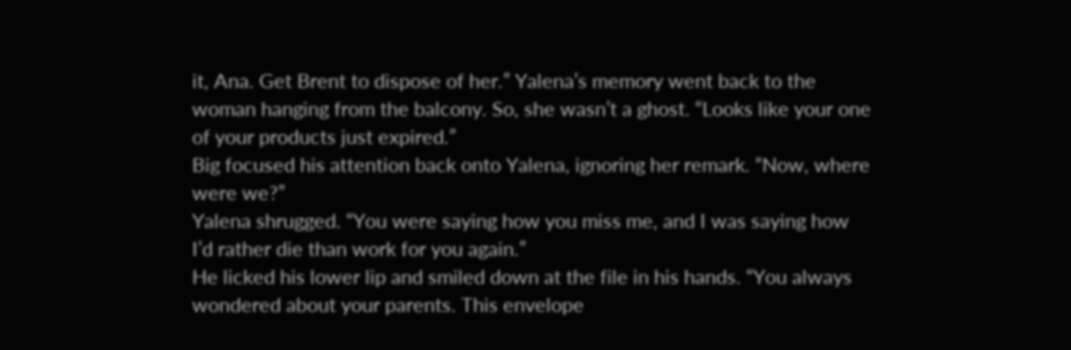it, Ana. Get Brent to dispose of her.” Yalena’s memory went back to the woman hanging from the balcony. So, she wasn’t a ghost. “Looks like your one of your products just expired.”
Big focused his attention back onto Yalena, ignoring her remark. “Now, where were we?”
Yalena shrugged. “You were saying how you miss me, and I was saying how I’d rather die than work for you again.”
He licked his lower lip and smiled down at the file in his hands. “You always wondered about your parents. This envelope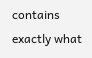contains exactly what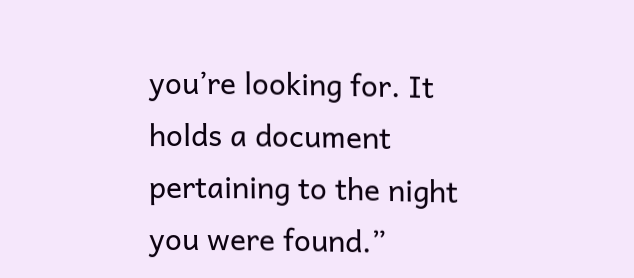you’re looking for. It holds a document pertaining to the night you were found.”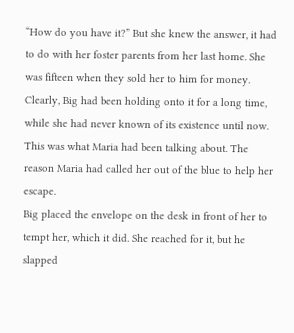“How do you have it?” But she knew the answer, it had to do with her foster parents from her last home. She was fifteen when they sold her to him for money. Clearly, Big had been holding onto it for a long time, while she had never known of its existence until now. This was what Maria had been talking about. The reason Maria had called her out of the blue to help her escape.
Big placed the envelope on the desk in front of her to tempt her, which it did. She reached for it, but he slapped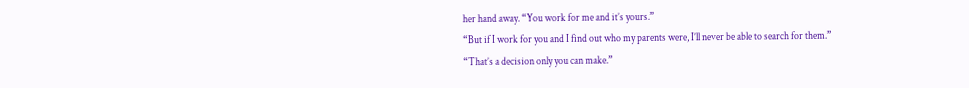her hand away. “You work for me and it’s yours.”
“But if I work for you and I find out who my parents were, I’ll never be able to search for them.”
“That’s a decision only you can make.”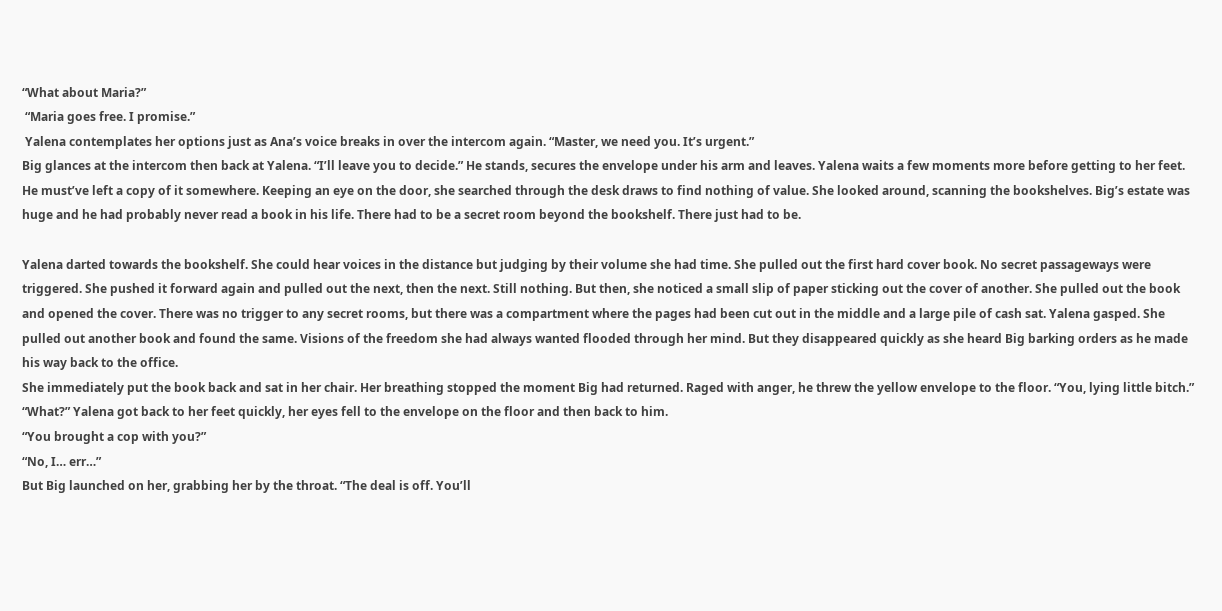“What about Maria?”
 “Maria goes free. I promise.”
 Yalena contemplates her options just as Ana’s voice breaks in over the intercom again. “Master, we need you. It’s urgent.”
Big glances at the intercom then back at Yalena. “I’ll leave you to decide.” He stands, secures the envelope under his arm and leaves. Yalena waits a few moments more before getting to her feet. He must’ve left a copy of it somewhere. Keeping an eye on the door, she searched through the desk draws to find nothing of value. She looked around, scanning the bookshelves. Big’s estate was huge and he had probably never read a book in his life. There had to be a secret room beyond the bookshelf. There just had to be.

Yalena darted towards the bookshelf. She could hear voices in the distance but judging by their volume she had time. She pulled out the first hard cover book. No secret passageways were triggered. She pushed it forward again and pulled out the next, then the next. Still nothing. But then, she noticed a small slip of paper sticking out the cover of another. She pulled out the book and opened the cover. There was no trigger to any secret rooms, but there was a compartment where the pages had been cut out in the middle and a large pile of cash sat. Yalena gasped. She pulled out another book and found the same. Visions of the freedom she had always wanted flooded through her mind. But they disappeared quickly as she heard Big barking orders as he made his way back to the office.
She immediately put the book back and sat in her chair. Her breathing stopped the moment Big had returned. Raged with anger, he threw the yellow envelope to the floor. “You, lying little bitch.”
“What?” Yalena got back to her feet quickly, her eyes fell to the envelope on the floor and then back to him.
“You brought a cop with you?”
“No, I… err…”
But Big launched on her, grabbing her by the throat. “The deal is off. You’ll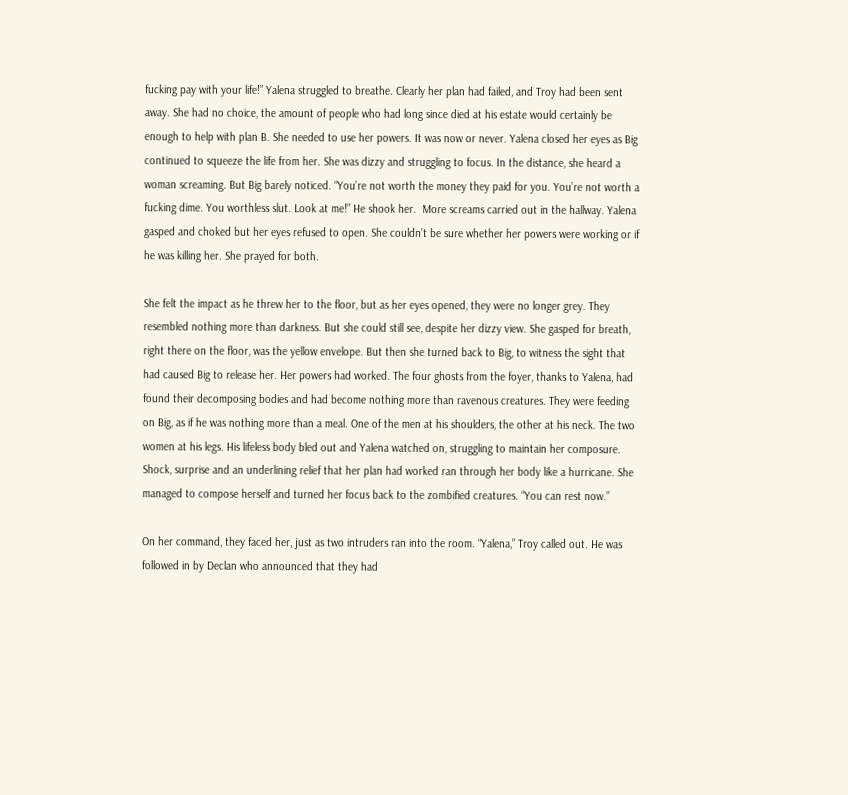fucking pay with your life!” Yalena struggled to breathe. Clearly her plan had failed, and Troy had been sent away. She had no choice, the amount of people who had long since died at his estate would certainly be enough to help with plan B. She needed to use her powers. It was now or never. Yalena closed her eyes as Big continued to squeeze the life from her. She was dizzy and struggling to focus. In the distance, she heard a woman screaming. But Big barely noticed. “You’re not worth the money they paid for you. You’re not worth a fucking dime. You worthless slut. Look at me!” He shook her.  More screams carried out in the hallway. Yalena gasped and choked but her eyes refused to open. She couldn’t be sure whether her powers were working or if he was killing her. She prayed for both.

She felt the impact as he threw her to the floor, but as her eyes opened, they were no longer grey. They resembled nothing more than darkness. But she could still see, despite her dizzy view. She gasped for breath, right there on the floor, was the yellow envelope. But then she turned back to Big, to witness the sight that had caused Big to release her. Her powers had worked. The four ghosts from the foyer, thanks to Yalena, had found their decomposing bodies and had become nothing more than ravenous creatures. They were feeding on Big, as if he was nothing more than a meal. One of the men at his shoulders, the other at his neck. The two women at his legs. His lifeless body bled out and Yalena watched on, struggling to maintain her composure. Shock, surprise and an underlining relief that her plan had worked ran through her body like a hurricane. She managed to compose herself and turned her focus back to the zombified creatures. “You can rest now.”

On her command, they faced her, just as two intruders ran into the room. “Yalena,” Troy called out. He was followed in by Declan who announced that they had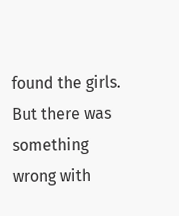found the girls. But there was something wrong with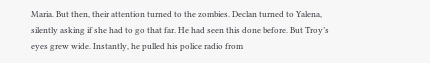Maria. But then, their attention turned to the zombies. Declan turned to Yalena, silently asking if she had to go that far. He had seen this done before. But Troy’s eyes grew wide. Instantly, he pulled his police radio from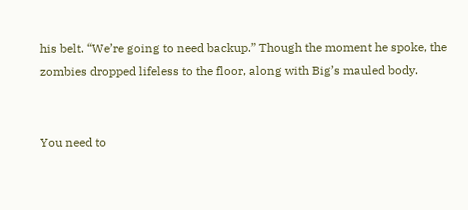his belt. “We’re going to need backup.” Though the moment he spoke, the zombies dropped lifeless to the floor, along with Big’s mauled body.


You need to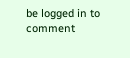be logged in to comment